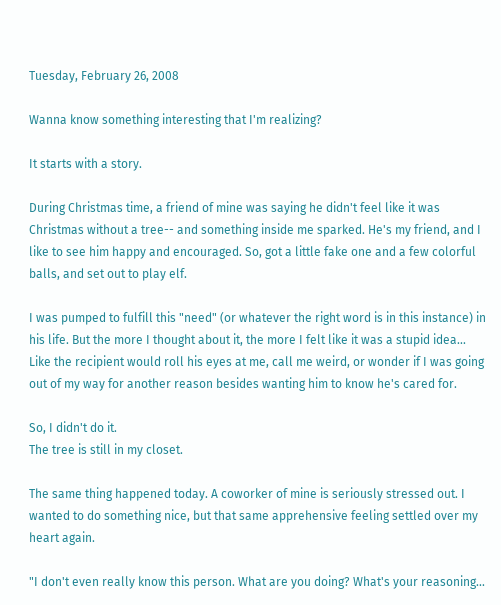Tuesday, February 26, 2008

Wanna know something interesting that I'm realizing?

It starts with a story.

During Christmas time, a friend of mine was saying he didn't feel like it was Christmas without a tree-- and something inside me sparked. He's my friend, and I like to see him happy and encouraged. So, got a little fake one and a few colorful balls, and set out to play elf.

I was pumped to fulfill this "need" (or whatever the right word is in this instance) in his life. But the more I thought about it, the more I felt like it was a stupid idea... Like the recipient would roll his eyes at me, call me weird, or wonder if I was going out of my way for another reason besides wanting him to know he's cared for.

So, I didn't do it.
The tree is still in my closet.

The same thing happened today. A coworker of mine is seriously stressed out. I wanted to do something nice, but that same apprehensive feeling settled over my heart again.

"I don't even really know this person. What are you doing? What's your reasoning...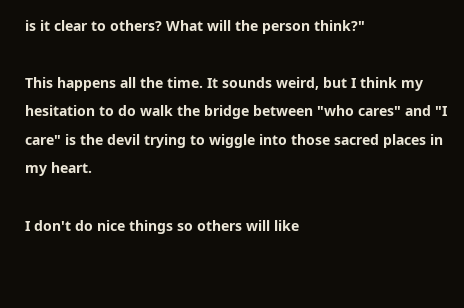is it clear to others? What will the person think?"

This happens all the time. It sounds weird, but I think my hesitation to do walk the bridge between "who cares" and "I care" is the devil trying to wiggle into those sacred places in my heart.

I don't do nice things so others will like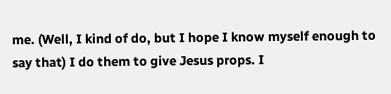me. (Well, I kind of do, but I hope I know myself enough to say that) I do them to give Jesus props. I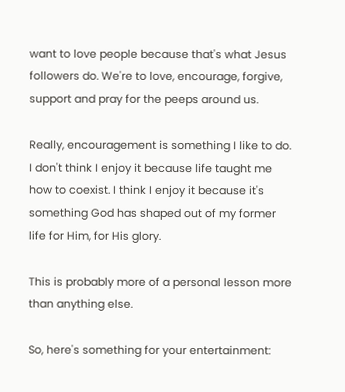want to love people because that's what Jesus followers do. We're to love, encourage, forgive, support and pray for the peeps around us.

Really, encouragement is something I like to do. I don't think I enjoy it because life taught me how to coexist. I think I enjoy it because it's something God has shaped out of my former life for Him, for His glory.

This is probably more of a personal lesson more than anything else.

So, here's something for your entertainment: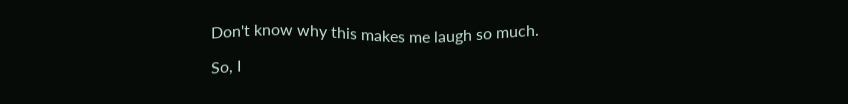Don't know why this makes me laugh so much.

So, I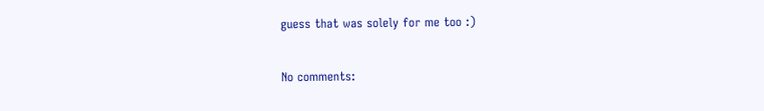guess that was solely for me too :)

No comments: